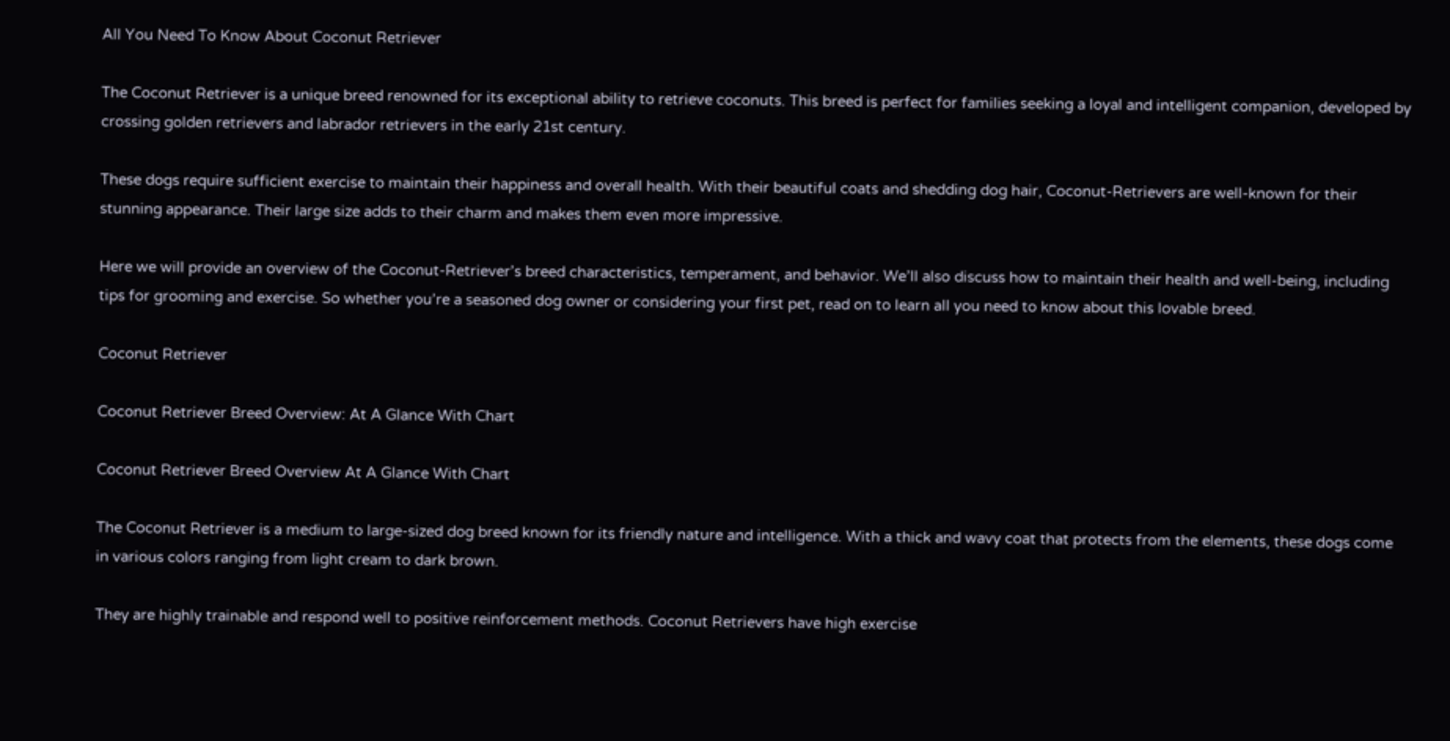All You Need To Know About Coconut Retriever

The Coconut Retriever is a unique breed renowned for its exceptional ability to retrieve coconuts. This breed is perfect for families seeking a loyal and intelligent companion, developed by crossing golden retrievers and labrador retrievers in the early 21st century.

These dogs require sufficient exercise to maintain their happiness and overall health. With their beautiful coats and shedding dog hair, Coconut-Retrievers are well-known for their stunning appearance. Their large size adds to their charm and makes them even more impressive.

Here we will provide an overview of the Coconut-Retriever’s breed characteristics, temperament, and behavior. We’ll also discuss how to maintain their health and well-being, including tips for grooming and exercise. So whether you’re a seasoned dog owner or considering your first pet, read on to learn all you need to know about this lovable breed.

Coconut Retriever

Coconut Retriever Breed Overview: At A Glance With Chart

Coconut Retriever Breed Overview At A Glance With Chart

The Coconut Retriever is a medium to large-sized dog breed known for its friendly nature and intelligence. With a thick and wavy coat that protects from the elements, these dogs come in various colors ranging from light cream to dark brown.

They are highly trainable and respond well to positive reinforcement methods. Coconut Retrievers have high exercise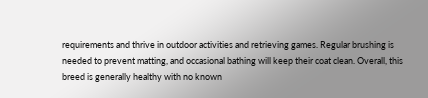requirements and thrive in outdoor activities and retrieving games. Regular brushing is needed to prevent matting, and occasional bathing will keep their coat clean. Overall, this breed is generally healthy with no known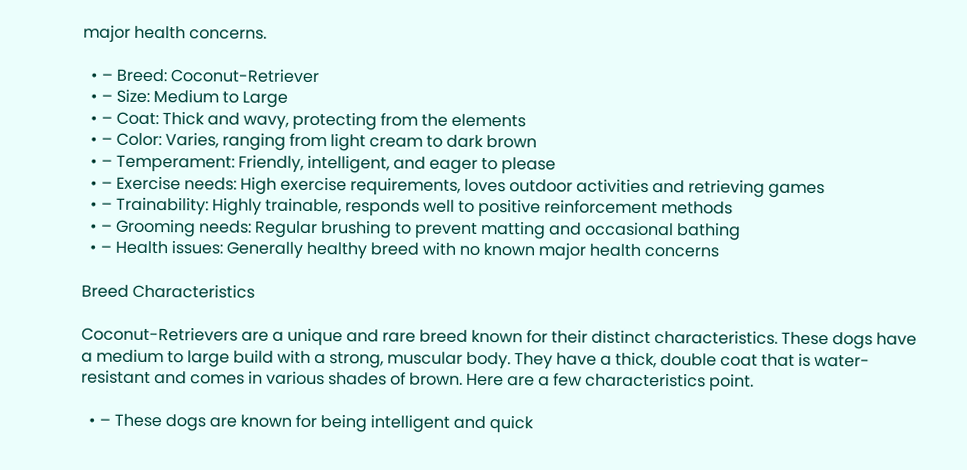major health concerns.

  • – Breed: Coconut-Retriever
  • – Size: Medium to Large
  • – Coat: Thick and wavy, protecting from the elements
  • – Color: Varies, ranging from light cream to dark brown
  • – Temperament: Friendly, intelligent, and eager to please
  • – Exercise needs: High exercise requirements, loves outdoor activities and retrieving games
  • – Trainability: Highly trainable, responds well to positive reinforcement methods
  • – Grooming needs: Regular brushing to prevent matting and occasional bathing
  • – Health issues: Generally healthy breed with no known major health concerns

Breed Characteristics

Coconut-Retrievers are a unique and rare breed known for their distinct characteristics. These dogs have a medium to large build with a strong, muscular body. They have a thick, double coat that is water-resistant and comes in various shades of brown. Here are a few characteristics point.

  • – These dogs are known for being intelligent and quick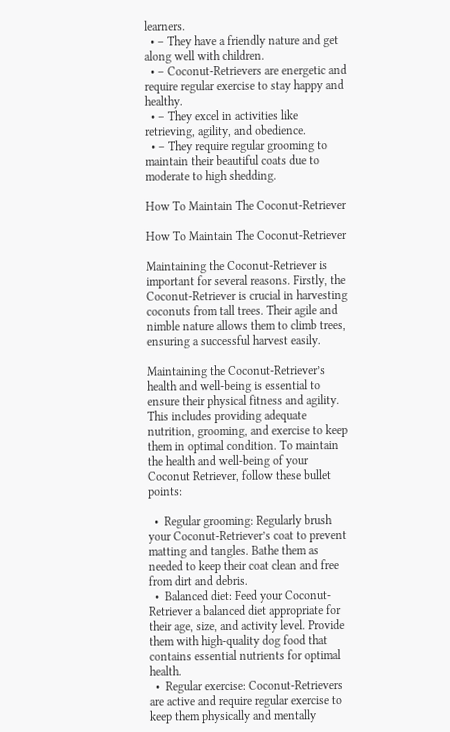learners.
  • – They have a friendly nature and get along well with children.
  • – Coconut-Retrievers are energetic and require regular exercise to stay happy and healthy.
  • – They excel in activities like retrieving, agility, and obedience.
  • – They require regular grooming to maintain their beautiful coats due to moderate to high shedding.

How To Maintain The Coconut-Retriever

How To Maintain The Coconut-Retriever

Maintaining the Coconut-Retriever is important for several reasons. Firstly, the Coconut-Retriever is crucial in harvesting coconuts from tall trees. Their agile and nimble nature allows them to climb trees, ensuring a successful harvest easily.

Maintaining the Coconut-Retriever’s health and well-being is essential to ensure their physical fitness and agility. This includes providing adequate nutrition, grooming, and exercise to keep them in optimal condition. To maintain the health and well-being of your Coconut Retriever, follow these bullet points:

  •  Regular grooming: Regularly brush your Coconut-Retriever’s coat to prevent matting and tangles. Bathe them as needed to keep their coat clean and free from dirt and debris.
  •  Balanced diet: Feed your Coconut-Retriever a balanced diet appropriate for their age, size, and activity level. Provide them with high-quality dog food that contains essential nutrients for optimal health.
  •  Regular exercise: Coconut-Retrievers are active and require regular exercise to keep them physically and mentally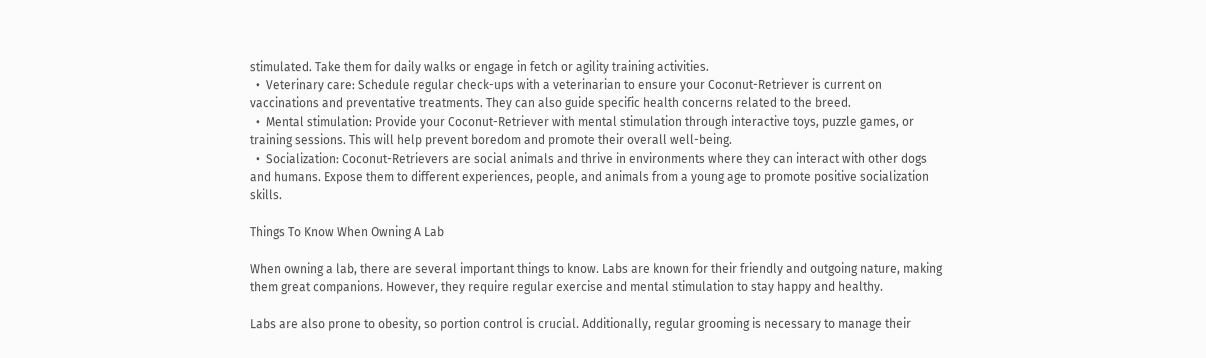stimulated. Take them for daily walks or engage in fetch or agility training activities.
  •  Veterinary care: Schedule regular check-ups with a veterinarian to ensure your Coconut-Retriever is current on vaccinations and preventative treatments. They can also guide specific health concerns related to the breed.
  •  Mental stimulation: Provide your Coconut-Retriever with mental stimulation through interactive toys, puzzle games, or training sessions. This will help prevent boredom and promote their overall well-being.
  •  Socialization: Coconut-Retrievers are social animals and thrive in environments where they can interact with other dogs and humans. Expose them to different experiences, people, and animals from a young age to promote positive socialization skills.

Things To Know When Owning A Lab

When owning a lab, there are several important things to know. Labs are known for their friendly and outgoing nature, making them great companions. However, they require regular exercise and mental stimulation to stay happy and healthy.

Labs are also prone to obesity, so portion control is crucial. Additionally, regular grooming is necessary to manage their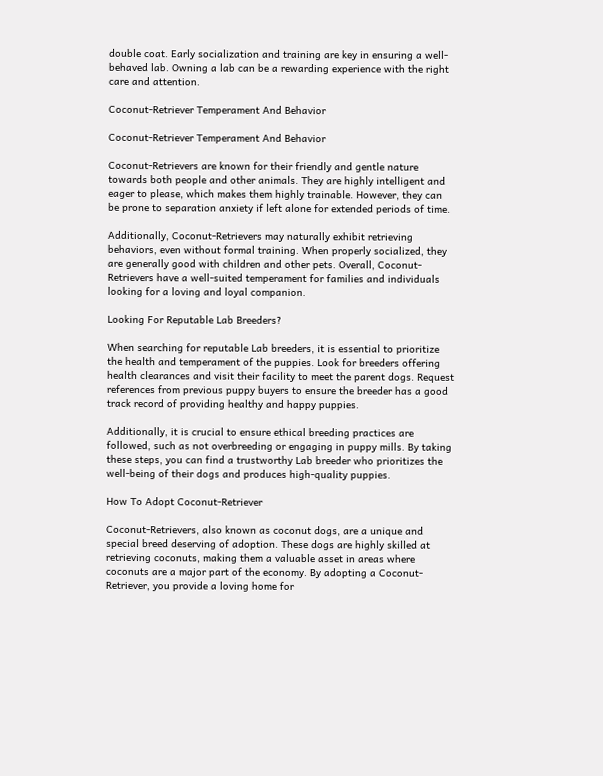double coat. Early socialization and training are key in ensuring a well-behaved lab. Owning a lab can be a rewarding experience with the right care and attention.

Coconut-Retriever Temperament And Behavior

Coconut-Retriever Temperament And Behavior

Coconut-Retrievers are known for their friendly and gentle nature towards both people and other animals. They are highly intelligent and eager to please, which makes them highly trainable. However, they can be prone to separation anxiety if left alone for extended periods of time.

Additionally, Coconut-Retrievers may naturally exhibit retrieving behaviors, even without formal training. When properly socialized, they are generally good with children and other pets. Overall, Coconut-Retrievers have a well-suited temperament for families and individuals looking for a loving and loyal companion.

Looking For Reputable Lab Breeders?

When searching for reputable Lab breeders, it is essential to prioritize the health and temperament of the puppies. Look for breeders offering health clearances and visit their facility to meet the parent dogs. Request references from previous puppy buyers to ensure the breeder has a good track record of providing healthy and happy puppies.

Additionally, it is crucial to ensure ethical breeding practices are followed, such as not overbreeding or engaging in puppy mills. By taking these steps, you can find a trustworthy Lab breeder who prioritizes the well-being of their dogs and produces high-quality puppies.

How To Adopt Coconut-Retriever

Coconut-Retrievers, also known as coconut dogs, are a unique and special breed deserving of adoption. These dogs are highly skilled at retrieving coconuts, making them a valuable asset in areas where coconuts are a major part of the economy. By adopting a Coconut-Retriever, you provide a loving home for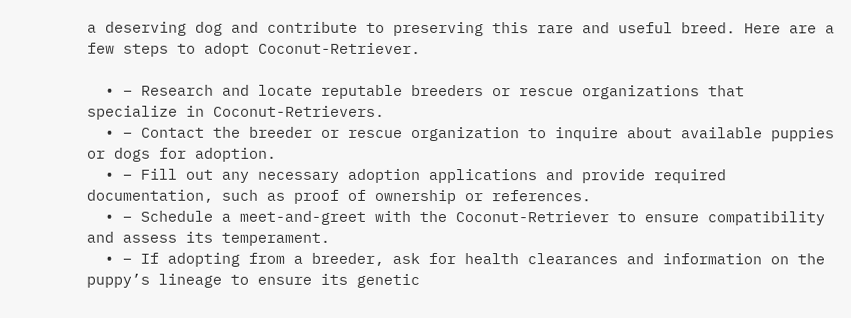a deserving dog and contribute to preserving this rare and useful breed. Here are a few steps to adopt Coconut-Retriever.

  • – Research and locate reputable breeders or rescue organizations that specialize in Coconut-Retrievers.
  • – Contact the breeder or rescue organization to inquire about available puppies or dogs for adoption.
  • – Fill out any necessary adoption applications and provide required documentation, such as proof of ownership or references.
  • – Schedule a meet-and-greet with the Coconut-Retriever to ensure compatibility and assess its temperament.
  • – If adopting from a breeder, ask for health clearances and information on the puppy’s lineage to ensure its genetic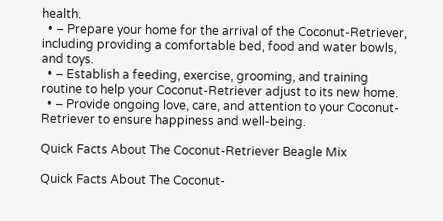health.
  • – Prepare your home for the arrival of the Coconut-Retriever, including providing a comfortable bed, food and water bowls, and toys.
  • – Establish a feeding, exercise, grooming, and training routine to help your Coconut-Retriever adjust to its new home.
  • – Provide ongoing love, care, and attention to your Coconut-Retriever to ensure happiness and well-being.

Quick Facts About The Coconut-Retriever Beagle Mix

Quick Facts About The Coconut-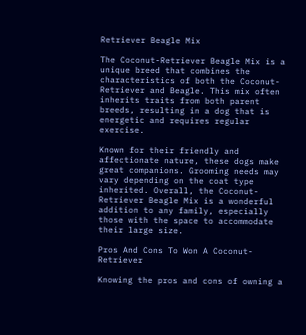Retriever Beagle Mix

The Coconut-Retriever Beagle Mix is a unique breed that combines the characteristics of both the Coconut-Retriever and Beagle. This mix often inherits traits from both parent breeds, resulting in a dog that is energetic and requires regular exercise.

Known for their friendly and affectionate nature, these dogs make great companions. Grooming needs may vary depending on the coat type inherited. Overall, the Coconut-Retriever Beagle Mix is a wonderful addition to any family, especially those with the space to accommodate their large size.

Pros And Cons To Won A Coconut-Retriever

Knowing the pros and cons of owning a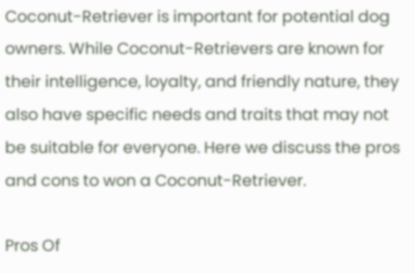Coconut-Retriever is important for potential dog owners. While Coconut-Retrievers are known for their intelligence, loyalty, and friendly nature, they also have specific needs and traits that may not be suitable for everyone. Here we discuss the pros and cons to won a Coconut-Retriever.

Pros Of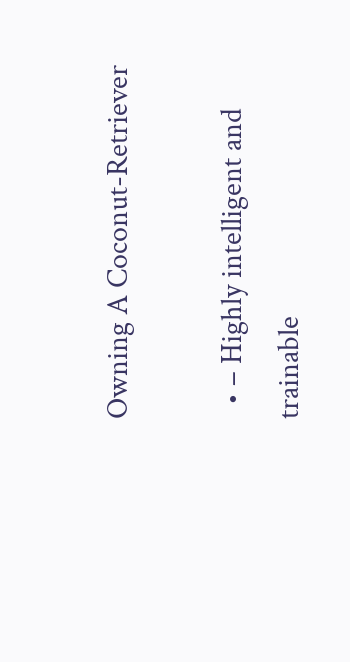Owning A Coconut-Retriever

  • – Highly intelligent and trainable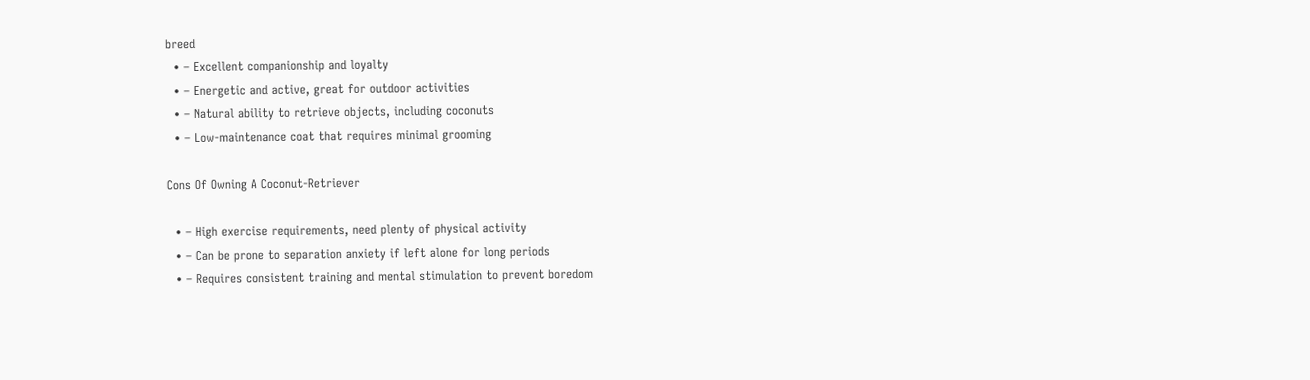breed
  • – Excellent companionship and loyalty
  • – Energetic and active, great for outdoor activities
  • – Natural ability to retrieve objects, including coconuts
  • – Low-maintenance coat that requires minimal grooming

Cons Of Owning A Coconut-Retriever

  • – High exercise requirements, need plenty of physical activity
  • – Can be prone to separation anxiety if left alone for long periods
  • – Requires consistent training and mental stimulation to prevent boredom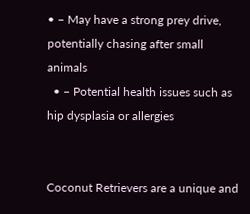• – May have a strong prey drive, potentially chasing after small animals
  • – Potential health issues such as hip dysplasia or allergies


Coconut Retrievers are a unique and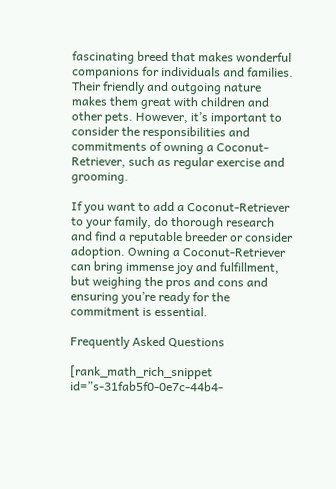fascinating breed that makes wonderful companions for individuals and families. Their friendly and outgoing nature makes them great with children and other pets. However, it’s important to consider the responsibilities and commitments of owning a Coconut-Retriever, such as regular exercise and grooming.

If you want to add a Coconut-Retriever to your family, do thorough research and find a reputable breeder or consider adoption. Owning a Coconut-Retriever can bring immense joy and fulfillment, but weighing the pros and cons and ensuring you’re ready for the commitment is essential.

Frequently Asked Questions

[rank_math_rich_snippet id=”s-31fab5f0-0e7c-44b4-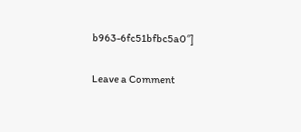b963-6fc51bfbc5a0″]

Leave a Comment